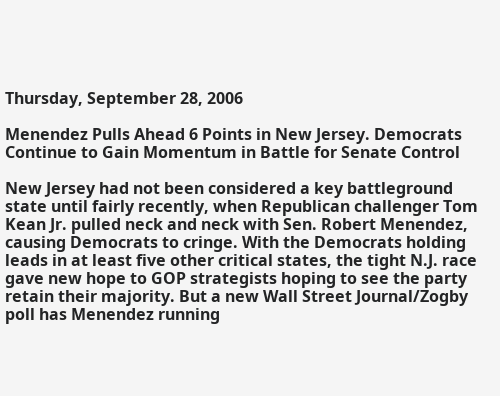Thursday, September 28, 2006

Menendez Pulls Ahead 6 Points in New Jersey. Democrats Continue to Gain Momentum in Battle for Senate Control

New Jersey had not been considered a key battleground state until fairly recently, when Republican challenger Tom Kean Jr. pulled neck and neck with Sen. Robert Menendez, causing Democrats to cringe. With the Democrats holding leads in at least five other critical states, the tight N.J. race gave new hope to GOP strategists hoping to see the party retain their majority. But a new Wall Street Journal/Zogby poll has Menendez running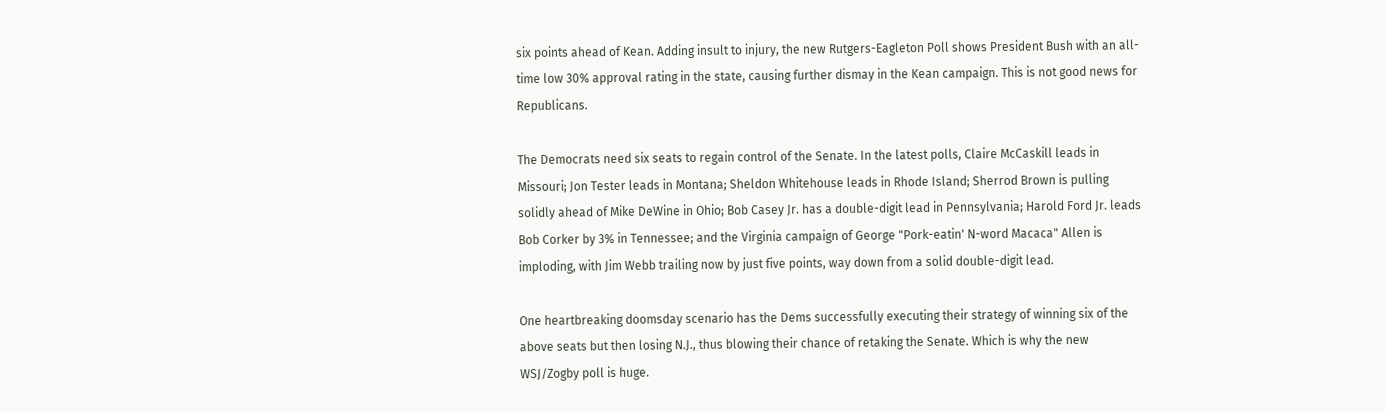six points ahead of Kean. Adding insult to injury, the new Rutgers-Eagleton Poll shows President Bush with an all-time low 30% approval rating in the state, causing further dismay in the Kean campaign. This is not good news for Republicans.

The Democrats need six seats to regain control of the Senate. In the latest polls, Claire McCaskill leads in Missouri; Jon Tester leads in Montana; Sheldon Whitehouse leads in Rhode Island; Sherrod Brown is pulling solidly ahead of Mike DeWine in Ohio; Bob Casey Jr. has a double-digit lead in Pennsylvania; Harold Ford Jr. leads Bob Corker by 3% in Tennessee; and the Virginia campaign of George "Pork-eatin' N-word Macaca" Allen is imploding, with Jim Webb trailing now by just five points, way down from a solid double-digit lead.

One heartbreaking doomsday scenario has the Dems successfully executing their strategy of winning six of the above seats but then losing N.J., thus blowing their chance of retaking the Senate. Which is why the new WSJ/Zogby poll is huge.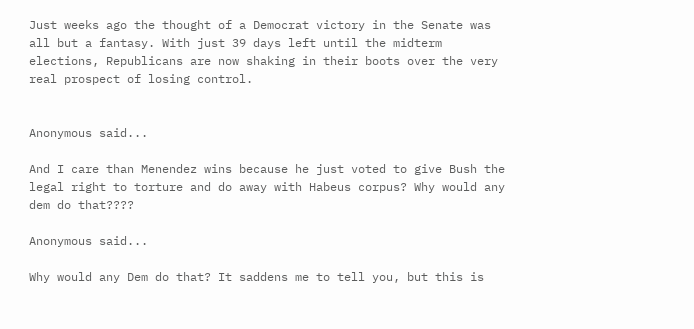Just weeks ago the thought of a Democrat victory in the Senate was all but a fantasy. With just 39 days left until the midterm elections, Republicans are now shaking in their boots over the very real prospect of losing control.


Anonymous said...

And I care than Menendez wins because he just voted to give Bush the legal right to torture and do away with Habeus corpus? Why would any dem do that????

Anonymous said...

Why would any Dem do that? It saddens me to tell you, but this is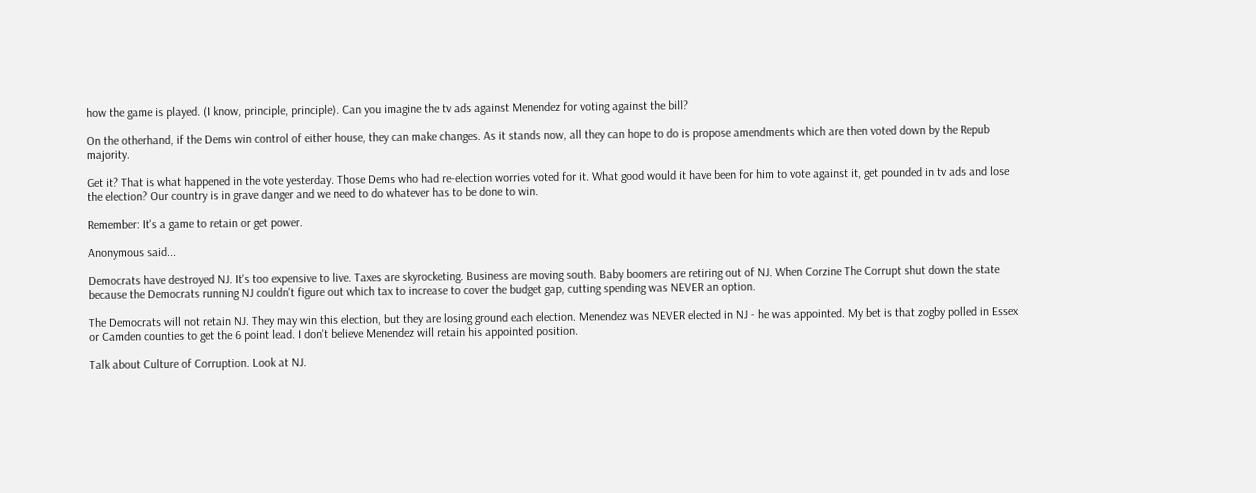how the game is played. (I know, principle, principle). Can you imagine the tv ads against Menendez for voting against the bill?

On the otherhand, if the Dems win control of either house, they can make changes. As it stands now, all they can hope to do is propose amendments which are then voted down by the Repub majority.

Get it? That is what happened in the vote yesterday. Those Dems who had re-election worries voted for it. What good would it have been for him to vote against it, get pounded in tv ads and lose the election? Our country is in grave danger and we need to do whatever has to be done to win.

Remember: It's a game to retain or get power.

Anonymous said...

Democrats have destroyed NJ. It's too expensive to live. Taxes are skyrocketing. Business are moving south. Baby boomers are retiring out of NJ. When Corzine The Corrupt shut down the state because the Democrats running NJ couldn't figure out which tax to increase to cover the budget gap, cutting spending was NEVER an option.

The Democrats will not retain NJ. They may win this election, but they are losing ground each election. Menendez was NEVER elected in NJ - he was appointed. My bet is that zogby polled in Essex or Camden counties to get the 6 point lead. I don't believe Menendez will retain his appointed position.

Talk about Culture of Corruption. Look at NJ.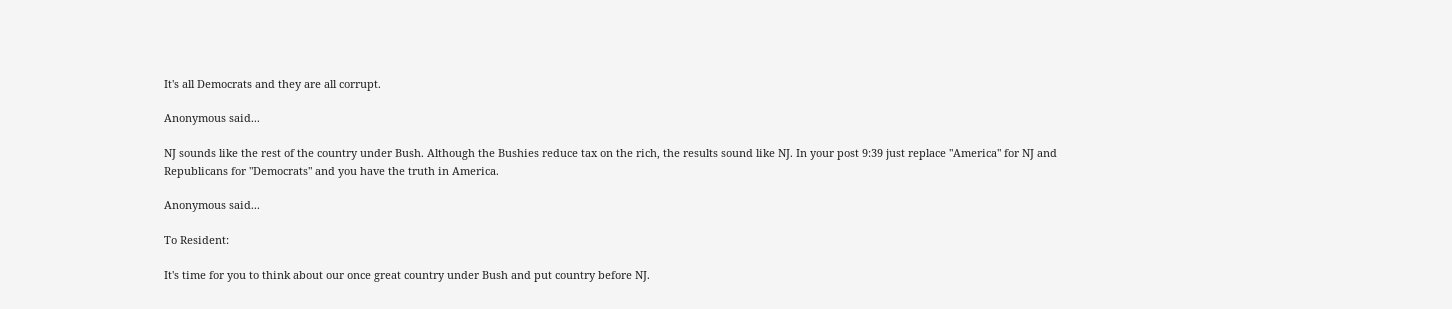It's all Democrats and they are all corrupt.

Anonymous said...

NJ sounds like the rest of the country under Bush. Although the Bushies reduce tax on the rich, the results sound like NJ. In your post 9:39 just replace "America" for NJ and Republicans for "Democrats" and you have the truth in America.

Anonymous said...

To Resident:

It's time for you to think about our once great country under Bush and put country before NJ.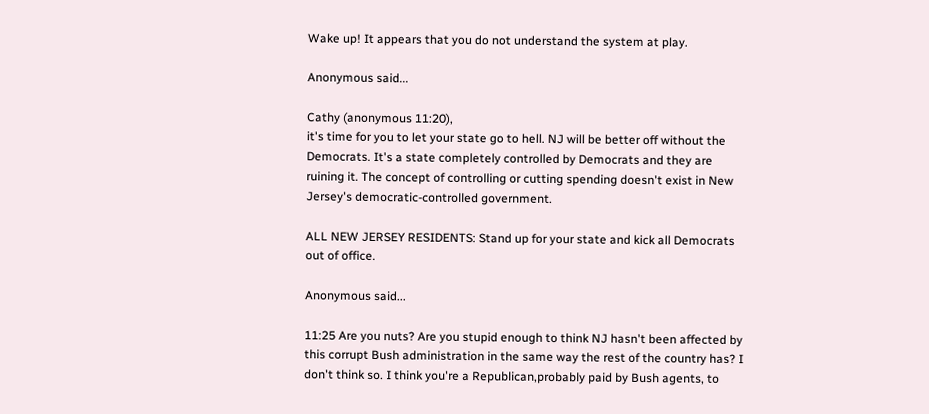Wake up! It appears that you do not understand the system at play.

Anonymous said...

Cathy (anonymous 11:20),
it's time for you to let your state go to hell. NJ will be better off without the Democrats. It's a state completely controlled by Democrats and they are ruining it. The concept of controlling or cutting spending doesn't exist in New Jersey's democratic-controlled government.

ALL NEW JERSEY RESIDENTS: Stand up for your state and kick all Democrats out of office.

Anonymous said...

11:25 Are you nuts? Are you stupid enough to think NJ hasn't been affected by this corrupt Bush administration in the same way the rest of the country has? I don't think so. I think you're a Republican,probably paid by Bush agents, to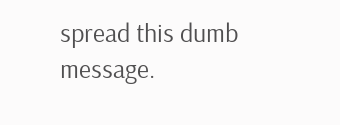spread this dumb message.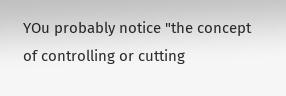YOu probably notice "the concept of controlling or cutting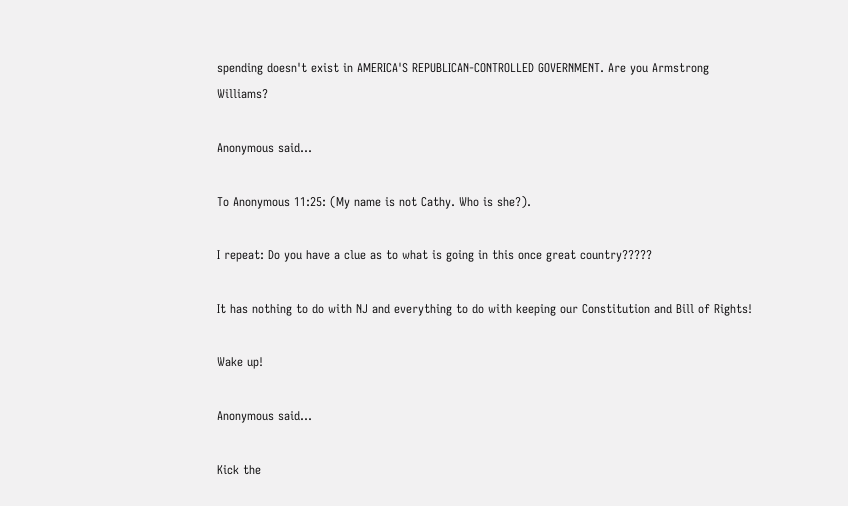spending doesn't exist in AMERICA'S REPUBLICAN-CONTROLLED GOVERNMENT. Are you Armstrong Williams?

Anonymous said...

To Anonymous 11:25: (My name is not Cathy. Who is she?).

I repeat: Do you have a clue as to what is going in this once great country?????

It has nothing to do with NJ and everything to do with keeping our Constitution and Bill of Rights!

Wake up!

Anonymous said...

Kick the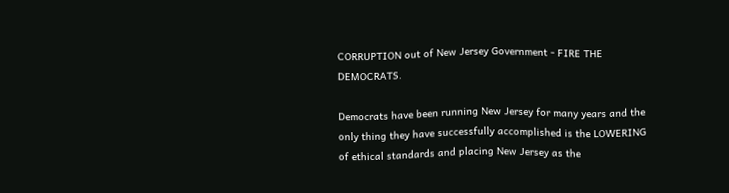CORRUPTION out of New Jersey Government - FIRE THE DEMOCRATS.

Democrats have been running New Jersey for many years and the only thing they have successfully accomplished is the LOWERING of ethical standards and placing New Jersey as the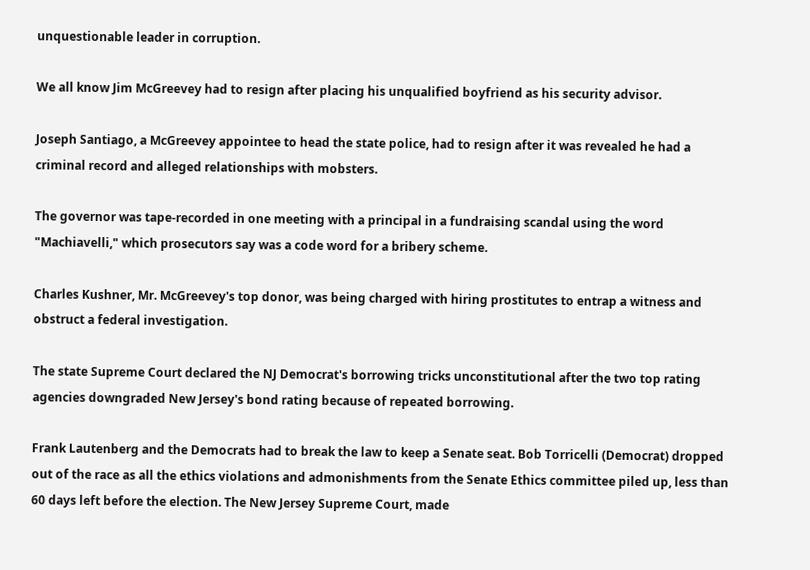unquestionable leader in corruption.

We all know Jim McGreevey had to resign after placing his unqualified boyfriend as his security advisor.

Joseph Santiago, a McGreevey appointee to head the state police, had to resign after it was revealed he had a criminal record and alleged relationships with mobsters.

The governor was tape-recorded in one meeting with a principal in a fundraising scandal using the word "Machiavelli," which prosecutors say was a code word for a bribery scheme.

Charles Kushner, Mr. McGreevey's top donor, was being charged with hiring prostitutes to entrap a witness and obstruct a federal investigation.

The state Supreme Court declared the NJ Democrat's borrowing tricks unconstitutional after the two top rating agencies downgraded New Jersey's bond rating because of repeated borrowing.

Frank Lautenberg and the Democrats had to break the law to keep a Senate seat. Bob Torricelli (Democrat) dropped out of the race as all the ethics violations and admonishments from the Senate Ethics committee piled up, less than 60 days left before the election. The New Jersey Supreme Court, made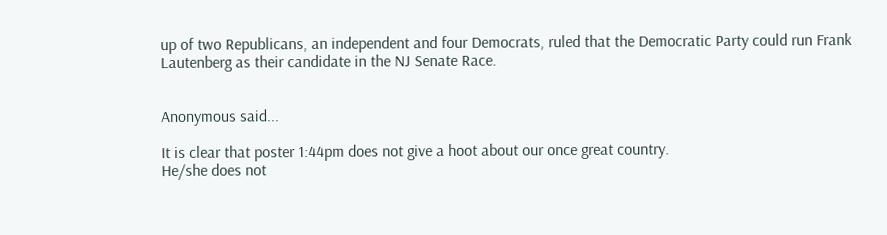up of two Republicans, an independent and four Democrats, ruled that the Democratic Party could run Frank Lautenberg as their candidate in the NJ Senate Race.


Anonymous said...

It is clear that poster 1:44pm does not give a hoot about our once great country.
He/she does not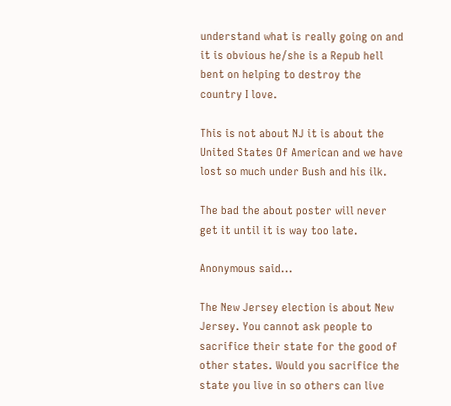understand what is really going on and it is obvious he/she is a Repub hell bent on helping to destroy the country I love.

This is not about NJ it is about the United States Of American and we have lost so much under Bush and his ilk.

The bad the about poster will never get it until it is way too late.

Anonymous said...

The New Jersey election is about New Jersey. You cannot ask people to sacrifice their state for the good of other states. Would you sacrifice the state you live in so others can live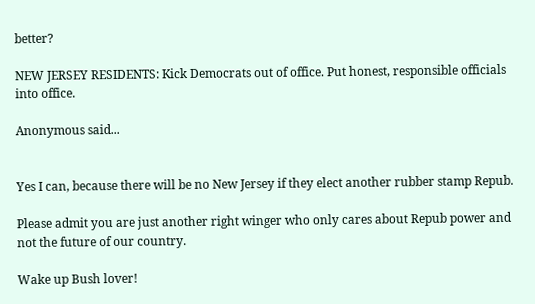better?

NEW JERSEY RESIDENTS: Kick Democrats out of office. Put honest, responsible officials into office.

Anonymous said...


Yes I can, because there will be no New Jersey if they elect another rubber stamp Repub.

Please admit you are just another right winger who only cares about Repub power and not the future of our country.

Wake up Bush lover!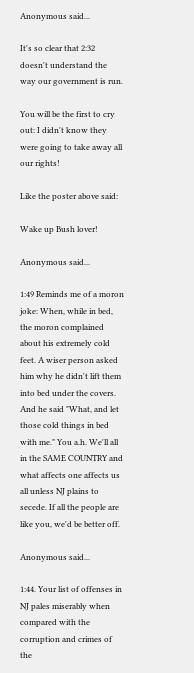Anonymous said...

It's so clear that 2:32 doesn't understand the way our government is run.

You will be the first to cry out: I didn't know they were going to take away all our rights!

Like the poster above said:

Wake up Bush lover!

Anonymous said...

1:49 Reminds me of a moron joke: When, while in bed, the moron complained about his extremely cold feet. A wiser person asked him why he didn't lift them into bed under the covers. And he said "What, and let those cold things in bed with me." You a.h. We'll all in the SAME COUNTRY and what affects one affects us all unless NJ plains to secede. If all the people are like you, we'd be better off.

Anonymous said...

1:44. Your list of offenses in NJ pales miserably when compared with the corruption and crimes of the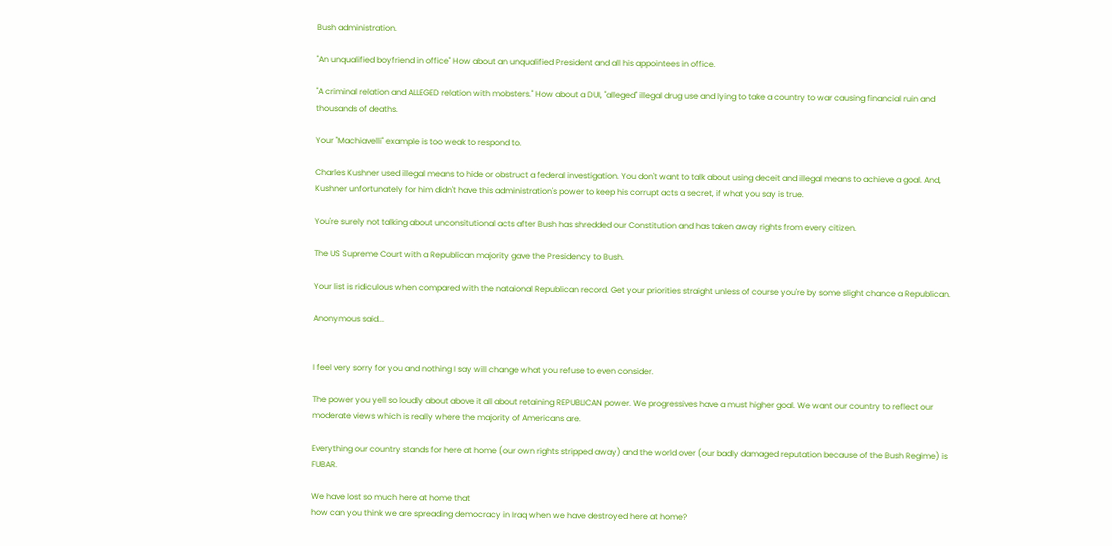Bush administration.

"An unqualified boyfriend in office" How about an unqualified President and all his appointees in office.

"A criminal relation and ALLEGED relation with mobsters." How about a DUI, "alleged" illegal drug use and lying to take a country to war causing financial ruin and thousands of deaths.

Your "Machiavelli" example is too weak to respond to.

Charles Kushner used illegal means to hide or obstruct a federal investigation. You don't want to talk about using deceit and illegal means to achieve a goal. And, Kushner unfortunately for him didn't have this administration's power to keep his corrupt acts a secret, if what you say is true.

You're surely not talking about unconsitutional acts after Bush has shredded our Constitution and has taken away rights from every citizen.

The US Supreme Court with a Republican majority gave the Presidency to Bush.

Your list is ridiculous when compared with the nataional Republican record. Get your priorities straight unless of course you're by some slight chance a Republican.

Anonymous said...


I feel very sorry for you and nothing I say will change what you refuse to even consider.

The power you yell so loudly about above it all about retaining REPUBLICAN power. We progressives have a must higher goal. We want our country to reflect our moderate views which is really where the majority of Americans are.

Everything our country stands for here at home (our own rights stripped away) and the world over (our badly damaged reputation because of the Bush Regime) is FUBAR.

We have lost so much here at home that
how can you think we are spreading democracy in Iraq when we have destroyed here at home?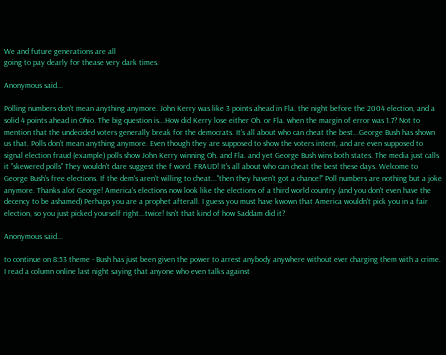We and future generations are all
going to pay dearly for thease very dark times.

Anonymous said...

Polling numbers don't mean anything anymore. John Kerry was like 3 points ahead in Fla. the night before the 2004 election, and a solid 4 points ahead in Ohio. The big question is...How did Kerry lose either Oh. or Fla. when the margin of error was 1.7? Not to mention that the undecided voters generally break for the democrats. It's all about who can cheat the best...George Bush has shown us that. Polls don't mean anything anymore. Even though they are supposed to show the voters intent, and are even supposed to signal election fraud (example) polls show John Kerry winning Oh. and Fla. and yet George Bush wins both states. The media just calls it "skewered polls" They wouldn't dare suggest the f word. FRAUD! It's all about who can cheat the best these days. Welcome to George Bush's free elections. If the dem's aren't willing to cheat..."then they haven't got a chance!" Poll numbers are nothing but a joke anymore. Thanks alot George! America's elections now look like the elections of a third world country (and you don't even have the decency to be ashamed) Perhaps you are a prophet afterall. I guess you must have kwown that America wouldn't pick you in a fair election, so you just picked yourself right...twice! Isn't that kind of how Saddam did it?

Anonymous said...

to continue on 8:53 theme - Bush has just been given the power to arrest anybody anywhere without ever charging them with a crime. I read a column online last night saying that anyone who even talks against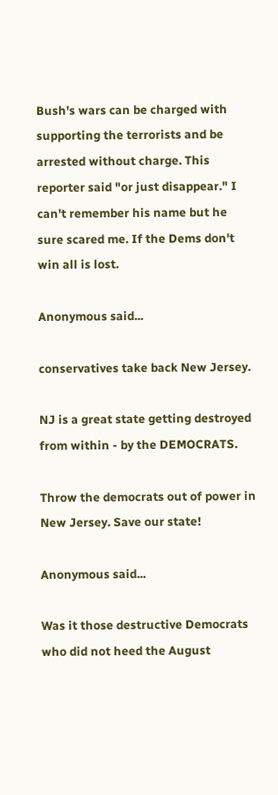Bush's wars can be charged with supporting the terrorists and be arrested without charge. This reporter said "or just disappear." I can't remember his name but he sure scared me. If the Dems don't win all is lost.

Anonymous said...

conservatives take back New Jersey.

NJ is a great state getting destroyed from within - by the DEMOCRATS.

Throw the democrats out of power in New Jersey. Save our state!

Anonymous said...

Was it those destructive Democrats who did not heed the August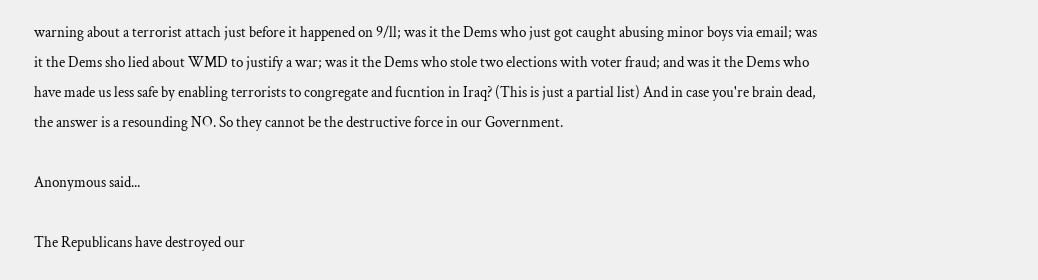warning about a terrorist attach just before it happened on 9/ll; was it the Dems who just got caught abusing minor boys via email; was it the Dems sho lied about WMD to justify a war; was it the Dems who stole two elections with voter fraud; and was it the Dems who have made us less safe by enabling terrorists to congregate and fucntion in Iraq? (This is just a partial list) And in case you're brain dead, the answer is a resounding NO. So they cannot be the destructive force in our Government.

Anonymous said...

The Republicans have destroyed our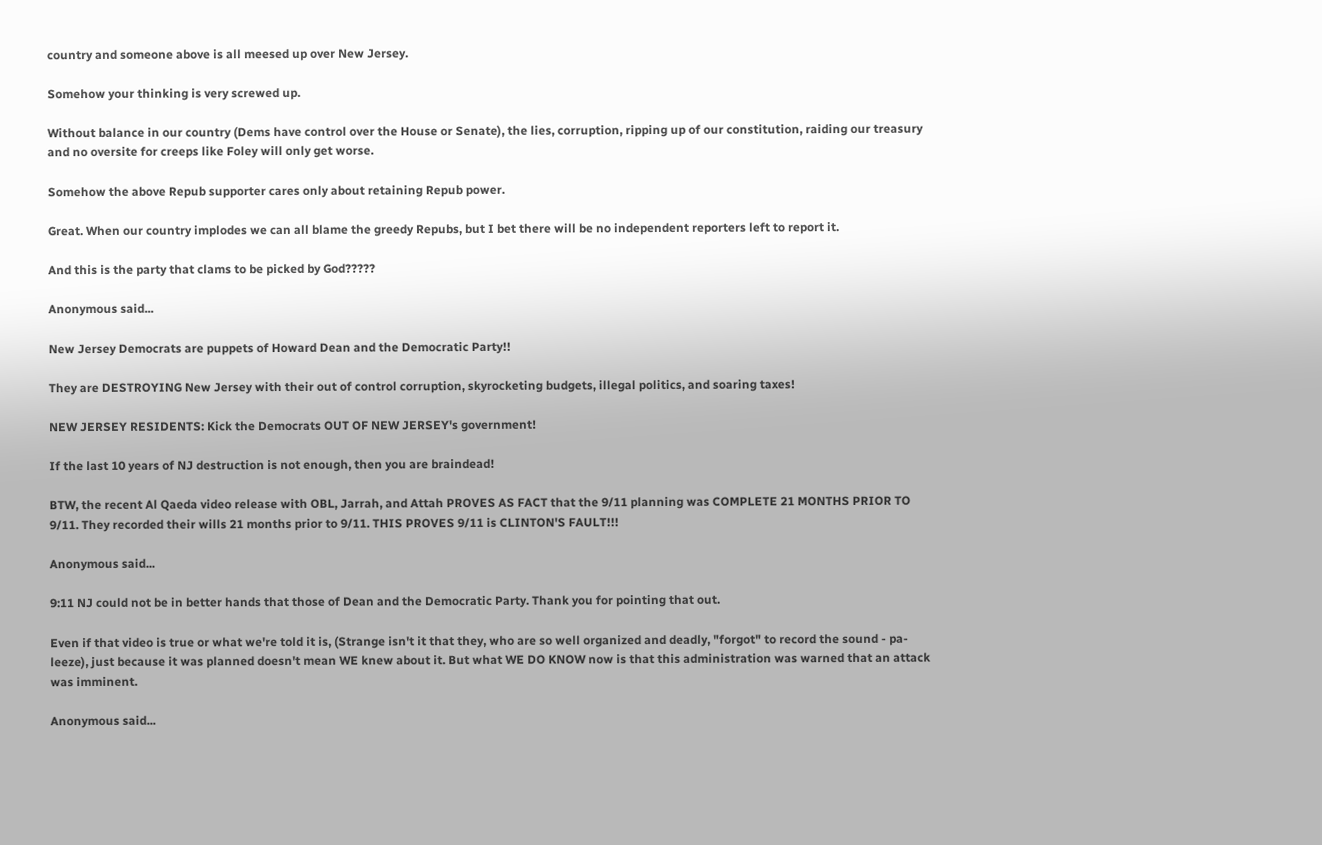country and someone above is all meesed up over New Jersey.

Somehow your thinking is very screwed up.

Without balance in our country (Dems have control over the House or Senate), the lies, corruption, ripping up of our constitution, raiding our treasury and no oversite for creeps like Foley will only get worse.

Somehow the above Repub supporter cares only about retaining Repub power.

Great. When our country implodes we can all blame the greedy Repubs, but I bet there will be no independent reporters left to report it.

And this is the party that clams to be picked by God?????

Anonymous said...

New Jersey Democrats are puppets of Howard Dean and the Democratic Party!!

They are DESTROYING New Jersey with their out of control corruption, skyrocketing budgets, illegal politics, and soaring taxes!

NEW JERSEY RESIDENTS: Kick the Democrats OUT OF NEW JERSEY's government!

If the last 10 years of NJ destruction is not enough, then you are braindead!

BTW, the recent Al Qaeda video release with OBL, Jarrah, and Attah PROVES AS FACT that the 9/11 planning was COMPLETE 21 MONTHS PRIOR TO 9/11. They recorded their wills 21 months prior to 9/11. THIS PROVES 9/11 is CLINTON'S FAULT!!!

Anonymous said...

9:11 NJ could not be in better hands that those of Dean and the Democratic Party. Thank you for pointing that out.

Even if that video is true or what we're told it is, (Strange isn't it that they, who are so well organized and deadly, "forgot" to record the sound - pa-leeze), just because it was planned doesn't mean WE knew about it. But what WE DO KNOW now is that this administration was warned that an attack was imminent.

Anonymous said...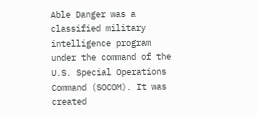Able Danger was a classified military intelligence program under the command of the U.S. Special Operations Command (SOCOM). It was created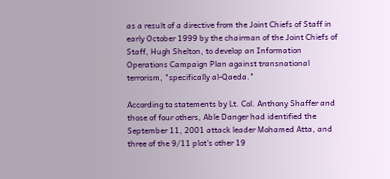as a result of a directive from the Joint Chiefs of Staff in early October 1999 by the chairman of the Joint Chiefs of Staff, Hugh Shelton, to develop an Information Operations Campaign Plan against transnational terrorism, "specifically al-Qaeda."

According to statements by Lt. Col. Anthony Shaffer and those of four others, Able Danger had identified the September 11, 2001 attack leader Mohamed Atta, and three of the 9/11 plot's other 19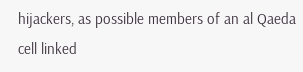hijackers, as possible members of an al Qaeda cell linked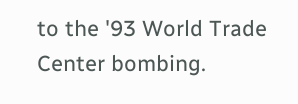to the '93 World Trade Center bombing.